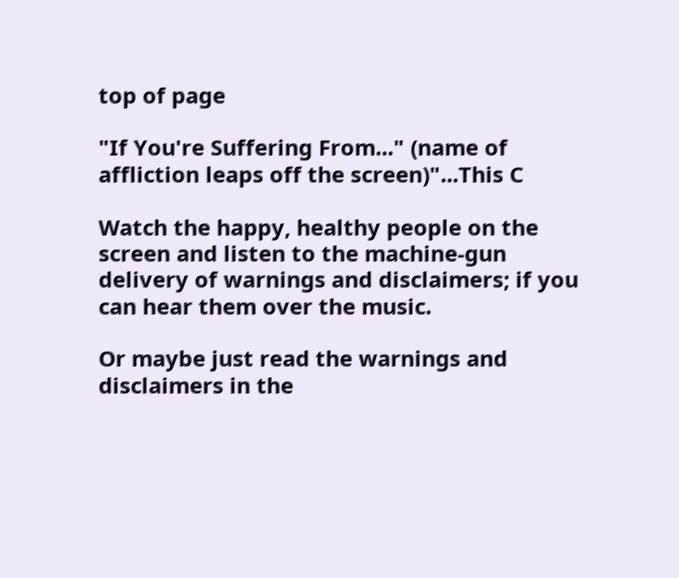top of page

"If You're Suffering From..." (name of affliction leaps off the screen)"...This C

Watch the happy, healthy people on the screen and listen to the machine-gun delivery of warnings and disclaimers; if you can hear them over the music.

Or maybe just read the warnings and disclaimers in the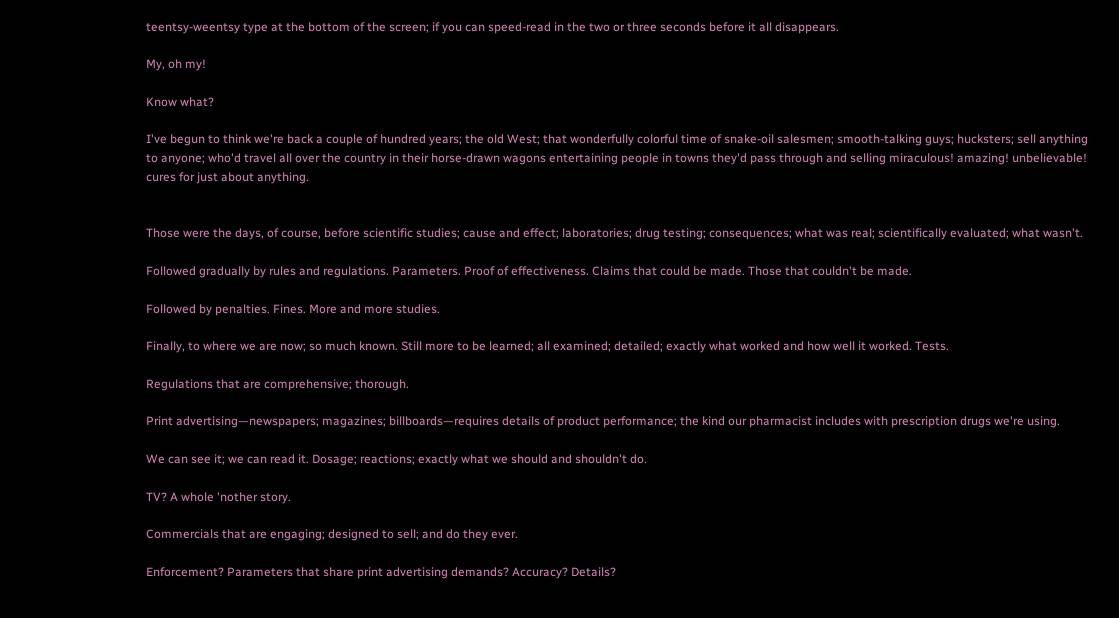teentsy-weentsy type at the bottom of the screen; if you can speed-read in the two or three seconds before it all disappears.

My, oh my!

Know what?

I've begun to think we're back a couple of hundred years; the old West; that wonderfully colorful time of snake-oil salesmen; smooth-talking guys; hucksters; sell anything to anyone; who'd travel all over the country in their horse-drawn wagons entertaining people in towns they'd pass through and selling miraculous! amazing! unbelievable! cures for just about anything.


Those were the days, of course, before scientific studies; cause and effect; laboratories; drug testing; consequences; what was real; scientifically evaluated; what wasn't.

Followed gradually by rules and regulations. Parameters. Proof of effectiveness. Claims that could be made. Those that couldn't be made.

Followed by penalties. Fines. More and more studies.

Finally, to where we are now; so much known. Still more to be learned; all examined; detailed; exactly what worked and how well it worked. Tests.

Regulations that are comprehensive; thorough.

Print advertising—newspapers; magazines; billboards—requires details of product performance; the kind our pharmacist includes with prescription drugs we're using.

We can see it; we can read it. Dosage; reactions; exactly what we should and shouldn't do.

TV? A whole 'nother story.

Commercials that are engaging; designed to sell; and do they ever.

Enforcement? Parameters that share print advertising demands? Accuracy? Details?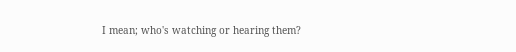I mean; who's watching or hearing them?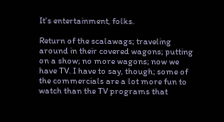It's entertainment, folks.

Return of the scalawags; traveling around in their covered wagons; putting on a show; no more wagons; now we have TV. I have to say, though; some of the commercials are a lot more fun to watch than the TV programs that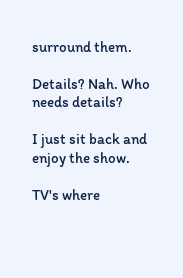surround them.

Details? Nah. Who needs details?

I just sit back and enjoy the show.

TV's where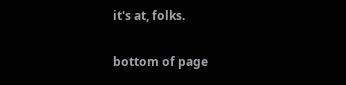it's at, folks.

bottom of page